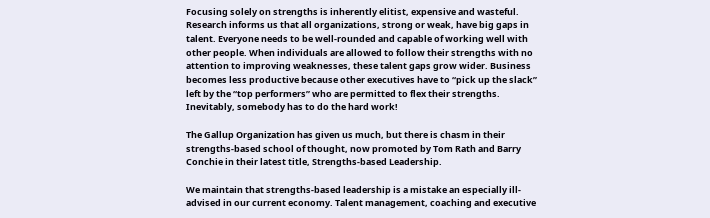Focusing solely on strengths is inherently elitist, expensive and wasteful. Research informs us that all organizations, strong or weak, have big gaps in talent. Everyone needs to be well-rounded and capable of working well with other people. When individuals are allowed to follow their strengths with no attention to improving weaknesses, these talent gaps grow wider. Business becomes less productive because other executives have to “pick up the slack” left by the “top performers” who are permitted to flex their strengths. Inevitably, somebody has to do the hard work!

The Gallup Organization has given us much, but there is chasm in their strengths-based school of thought, now promoted by Tom Rath and Barry Conchie in their latest title, Strengths-based Leadership.

We maintain that strengths-based leadership is a mistake an especially ill-advised in our current economy. Talent management, coaching and executive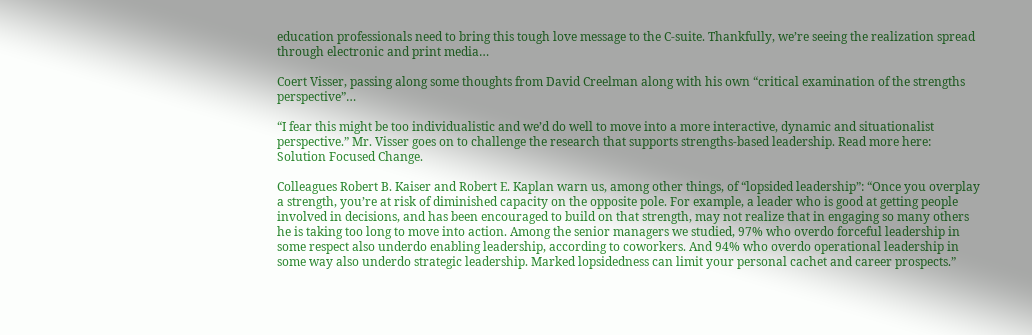education professionals need to bring this tough love message to the C-suite. Thankfully, we’re seeing the realization spread through electronic and print media…

Coert Visser, passing along some thoughts from David Creelman along with his own “critical examination of the strengths perspective”…

“I fear this might be too individualistic and we’d do well to move into a more interactive, dynamic and situationalist perspective.” Mr. Visser goes on to challenge the research that supports strengths-based leadership. Read more here: Solution Focused Change.

Colleagues Robert B. Kaiser and Robert E. Kaplan warn us, among other things, of “lopsided leadership”: “Once you overplay a strength, you’re at risk of diminished capacity on the opposite pole. For example, a leader who is good at getting people involved in decisions, and has been encouraged to build on that strength, may not realize that in engaging so many others he is taking too long to move into action. Among the senior managers we studied, 97% who overdo forceful leadership in some respect also underdo enabling leadership, according to coworkers. And 94% who overdo operational leadership in some way also underdo strategic leadership. Marked lopsidedness can limit your personal cachet and career prospects.”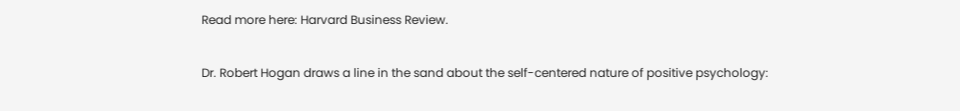Read more here: Harvard Business Review.

Dr. Robert Hogan draws a line in the sand about the self-centered nature of positive psychology: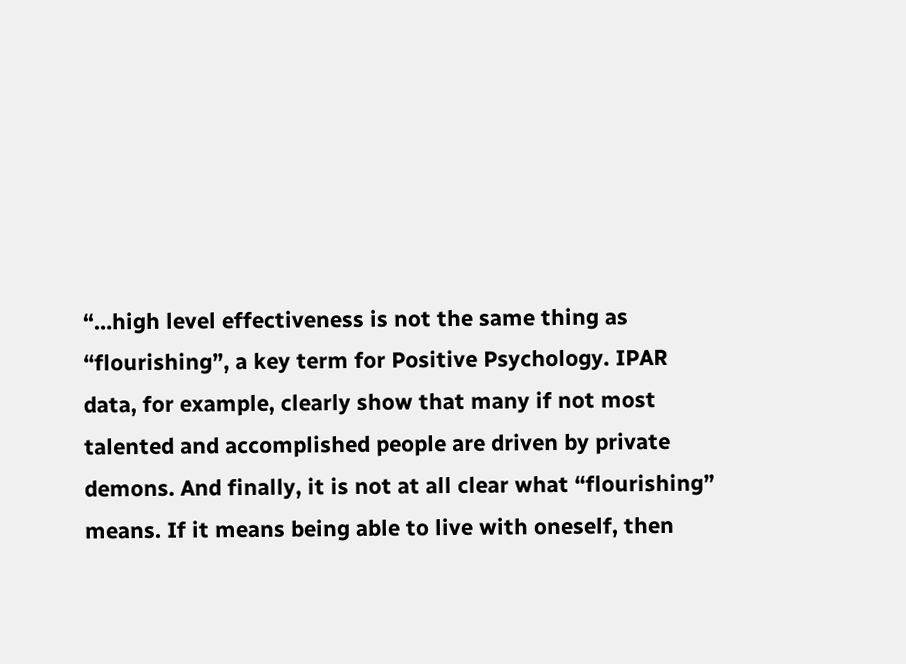“…high level effectiveness is not the same thing as “flourishing”, a key term for Positive Psychology. IPAR data, for example, clearly show that many if not most talented and accomplished people are driven by private demons. And finally, it is not at all clear what “flourishing” means. If it means being able to live with oneself, then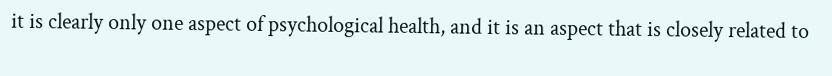it is clearly only one aspect of psychological health, and it is an aspect that is closely related to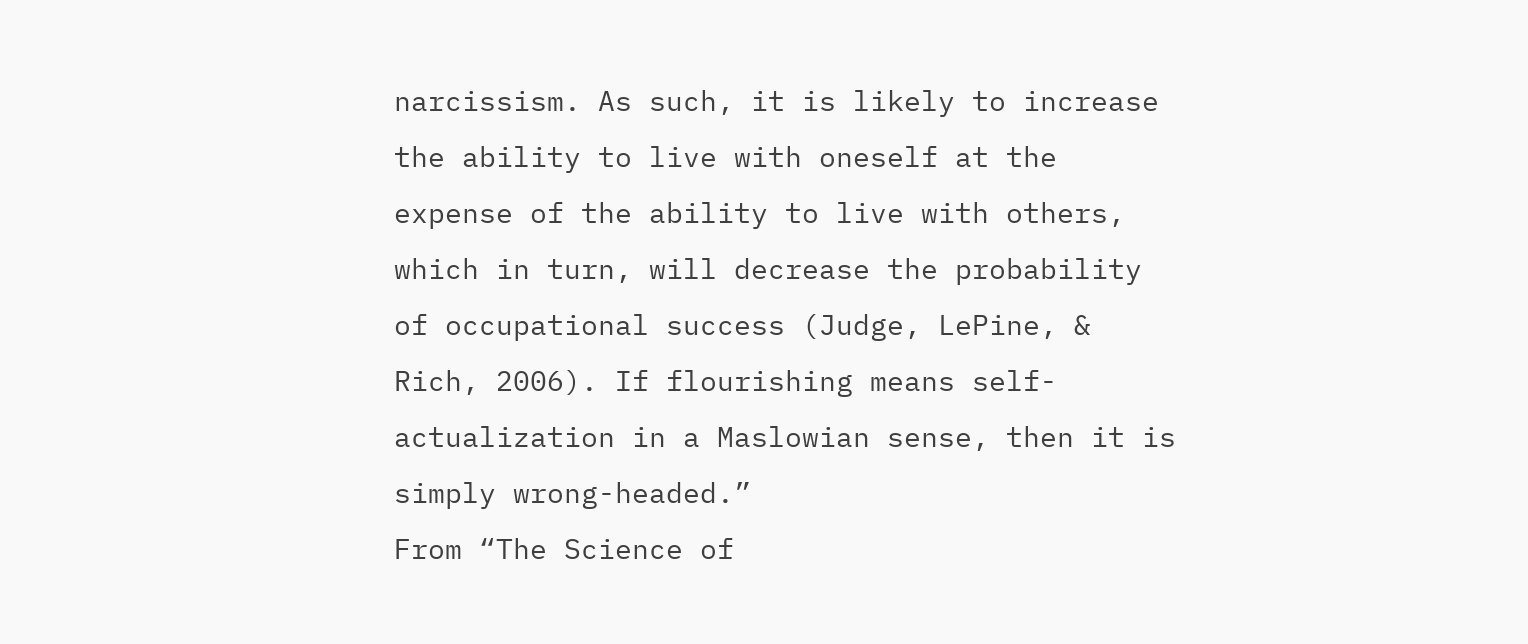narcissism. As such, it is likely to increase the ability to live with oneself at the expense of the ability to live with others, which in turn, will decrease the probability of occupational success (Judge, LePine, & Rich, 2006). If flourishing means self-actualization in a Maslowian sense, then it is simply wrong-headed.”
From “The Science of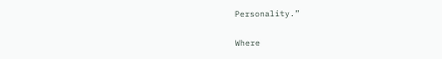Personality.”

Where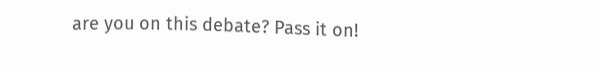are you on this debate? Pass it on!